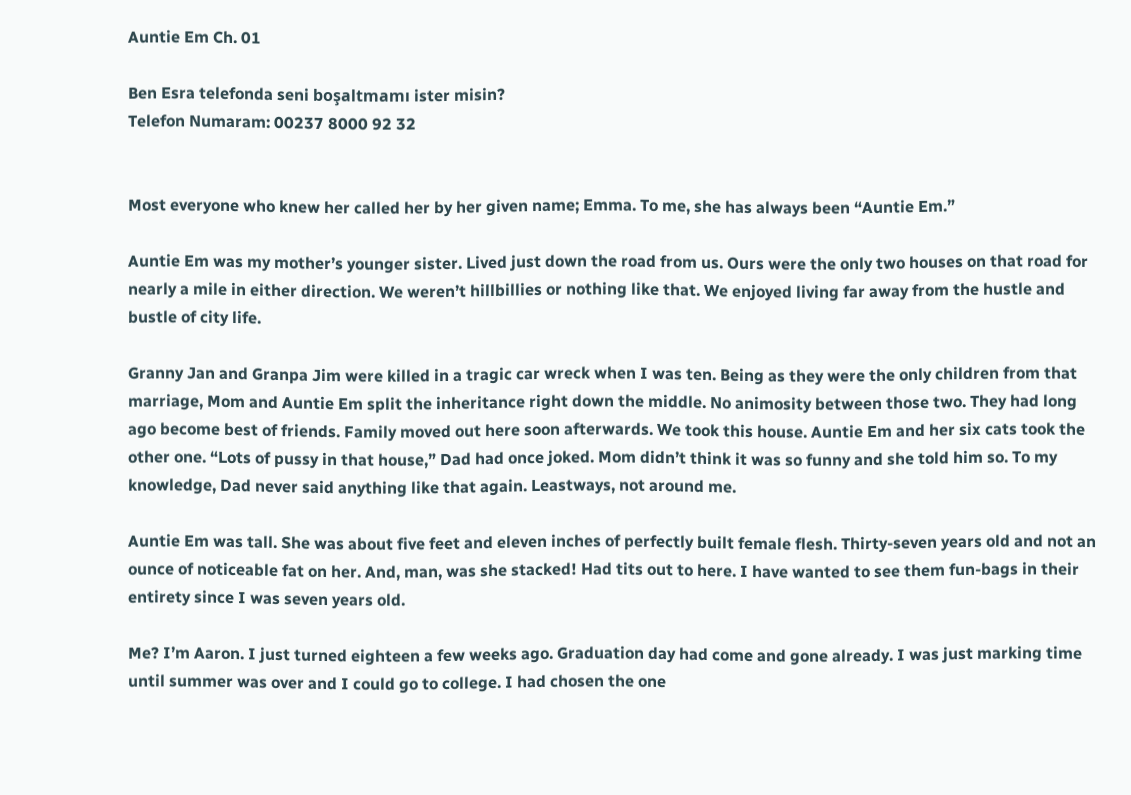Auntie Em Ch. 01

Ben Esra telefonda seni boşaltmamı ister misin?
Telefon Numaram: 00237 8000 92 32


Most everyone who knew her called her by her given name; Emma. To me, she has always been “Auntie Em.”

Auntie Em was my mother’s younger sister. Lived just down the road from us. Ours were the only two houses on that road for nearly a mile in either direction. We weren’t hillbillies or nothing like that. We enjoyed living far away from the hustle and bustle of city life.

Granny Jan and Granpa Jim were killed in a tragic car wreck when I was ten. Being as they were the only children from that marriage, Mom and Auntie Em split the inheritance right down the middle. No animosity between those two. They had long ago become best of friends. Family moved out here soon afterwards. We took this house. Auntie Em and her six cats took the other one. “Lots of pussy in that house,” Dad had once joked. Mom didn’t think it was so funny and she told him so. To my knowledge, Dad never said anything like that again. Leastways, not around me.

Auntie Em was tall. She was about five feet and eleven inches of perfectly built female flesh. Thirty-seven years old and not an ounce of noticeable fat on her. And, man, was she stacked! Had tits out to here. I have wanted to see them fun-bags in their entirety since I was seven years old.

Me? I’m Aaron. I just turned eighteen a few weeks ago. Graduation day had come and gone already. I was just marking time until summer was over and I could go to college. I had chosen the one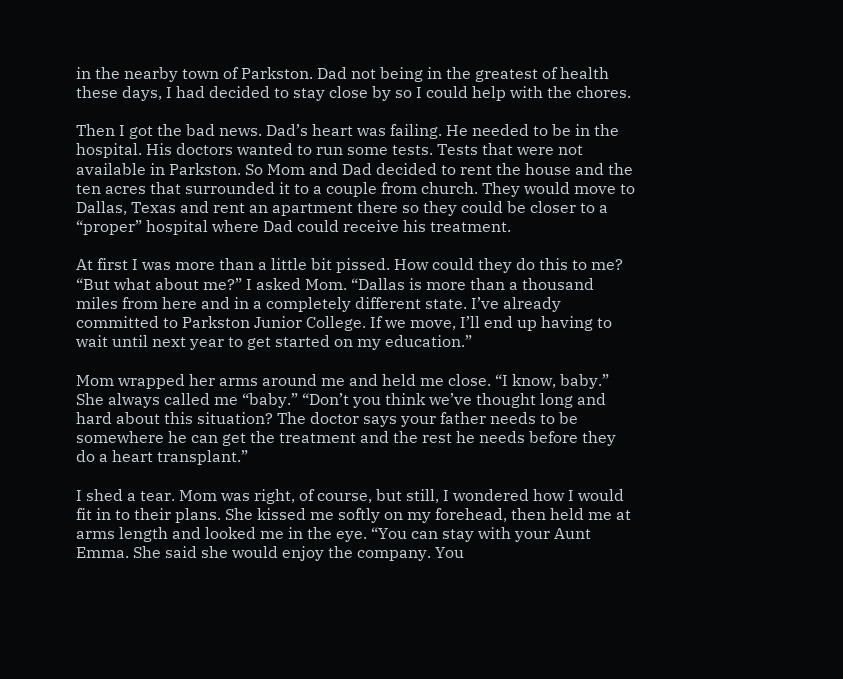in the nearby town of Parkston. Dad not being in the greatest of health these days, I had decided to stay close by so I could help with the chores.

Then I got the bad news. Dad’s heart was failing. He needed to be in the hospital. His doctors wanted to run some tests. Tests that were not available in Parkston. So Mom and Dad decided to rent the house and the ten acres that surrounded it to a couple from church. They would move to Dallas, Texas and rent an apartment there so they could be closer to a “proper” hospital where Dad could receive his treatment.

At first I was more than a little bit pissed. How could they do this to me? “But what about me?” I asked Mom. “Dallas is more than a thousand miles from here and in a completely different state. I’ve already committed to Parkston Junior College. If we move, I’ll end up having to wait until next year to get started on my education.”

Mom wrapped her arms around me and held me close. “I know, baby.” She always called me “baby.” “Don’t you think we’ve thought long and hard about this situation? The doctor says your father needs to be somewhere he can get the treatment and the rest he needs before they do a heart transplant.”

I shed a tear. Mom was right, of course, but still, I wondered how I would fit in to their plans. She kissed me softly on my forehead, then held me at arms length and looked me in the eye. “You can stay with your Aunt Emma. She said she would enjoy the company. You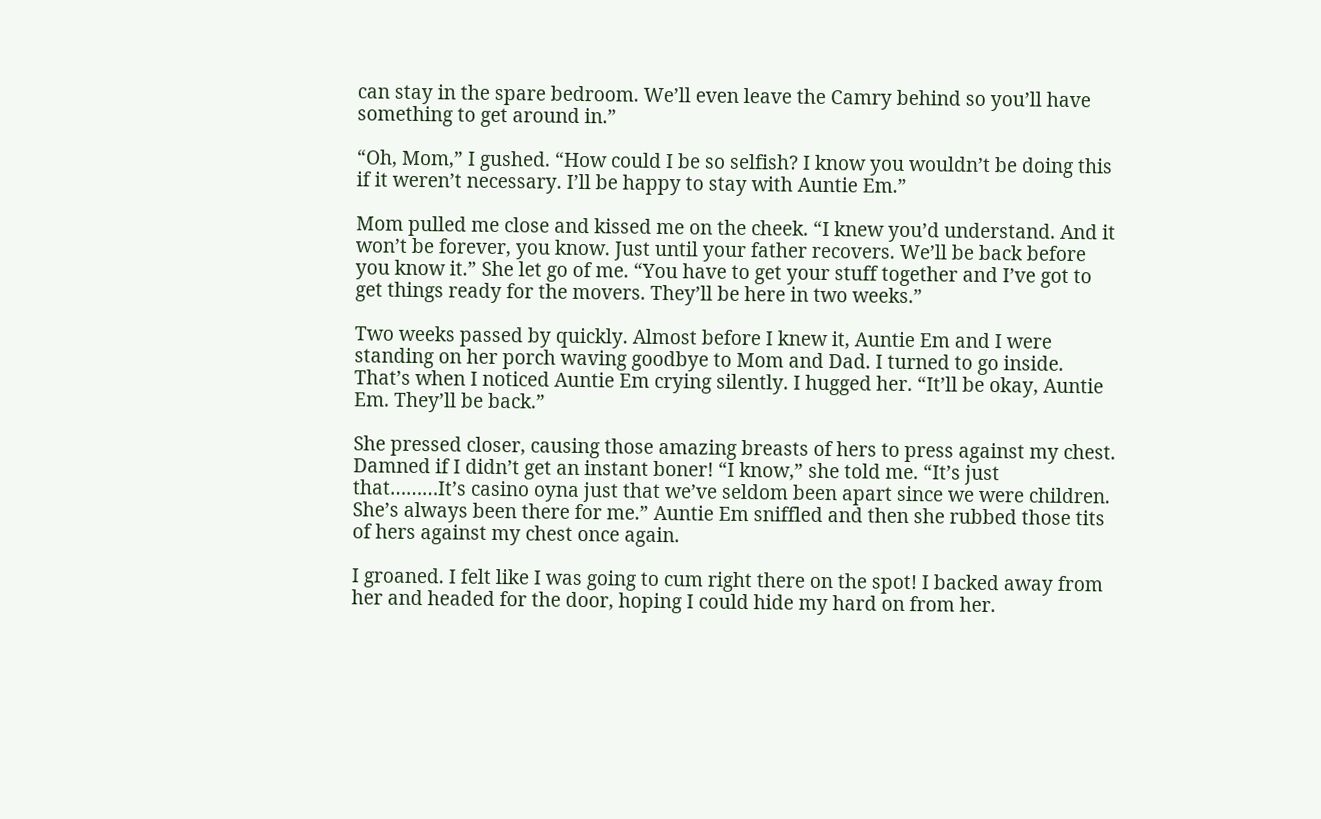can stay in the spare bedroom. We’ll even leave the Camry behind so you’ll have something to get around in.”

“Oh, Mom,” I gushed. “How could I be so selfish? I know you wouldn’t be doing this if it weren’t necessary. I’ll be happy to stay with Auntie Em.”

Mom pulled me close and kissed me on the cheek. “I knew you’d understand. And it won’t be forever, you know. Just until your father recovers. We’ll be back before you know it.” She let go of me. “You have to get your stuff together and I’ve got to get things ready for the movers. They’ll be here in two weeks.”

Two weeks passed by quickly. Almost before I knew it, Auntie Em and I were standing on her porch waving goodbye to Mom and Dad. I turned to go inside. That’s when I noticed Auntie Em crying silently. I hugged her. “It’ll be okay, Auntie Em. They’ll be back.”

She pressed closer, causing those amazing breasts of hers to press against my chest. Damned if I didn’t get an instant boner! “I know,” she told me. “It’s just that………It’s casino oyna just that we’ve seldom been apart since we were children. She’s always been there for me.” Auntie Em sniffled and then she rubbed those tits of hers against my chest once again.

I groaned. I felt like I was going to cum right there on the spot! I backed away from her and headed for the door, hoping I could hide my hard on from her.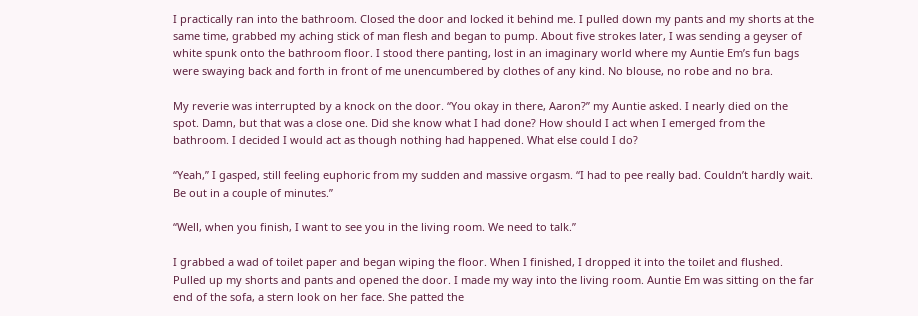I practically ran into the bathroom. Closed the door and locked it behind me. I pulled down my pants and my shorts at the same time, grabbed my aching stick of man flesh and began to pump. About five strokes later, I was sending a geyser of white spunk onto the bathroom floor. I stood there panting, lost in an imaginary world where my Auntie Em’s fun bags were swaying back and forth in front of me unencumbered by clothes of any kind. No blouse, no robe and no bra.

My reverie was interrupted by a knock on the door. “You okay in there, Aaron?” my Auntie asked. I nearly died on the spot. Damn, but that was a close one. Did she know what I had done? How should I act when I emerged from the bathroom. I decided I would act as though nothing had happened. What else could I do?

“Yeah,” I gasped, still feeling euphoric from my sudden and massive orgasm. “I had to pee really bad. Couldn’t hardly wait. Be out in a couple of minutes.”

“Well, when you finish, I want to see you in the living room. We need to talk.”

I grabbed a wad of toilet paper and began wiping the floor. When I finished, I dropped it into the toilet and flushed. Pulled up my shorts and pants and opened the door. I made my way into the living room. Auntie Em was sitting on the far end of the sofa, a stern look on her face. She patted the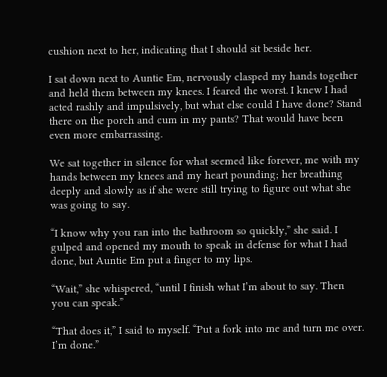cushion next to her, indicating that I should sit beside her.

I sat down next to Auntie Em, nervously clasped my hands together and held them between my knees. I feared the worst. I knew I had acted rashly and impulsively, but what else could I have done? Stand there on the porch and cum in my pants? That would have been even more embarrassing.

We sat together in silence for what seemed like forever, me with my hands between my knees and my heart pounding; her breathing deeply and slowly as if she were still trying to figure out what she was going to say.

“I know why you ran into the bathroom so quickly,” she said. I gulped and opened my mouth to speak in defense for what I had done, but Auntie Em put a finger to my lips.

“Wait,” she whispered, “until I finish what I’m about to say. Then you can speak.”

“That does it,” I said to myself. “Put a fork into me and turn me over. I’m done.”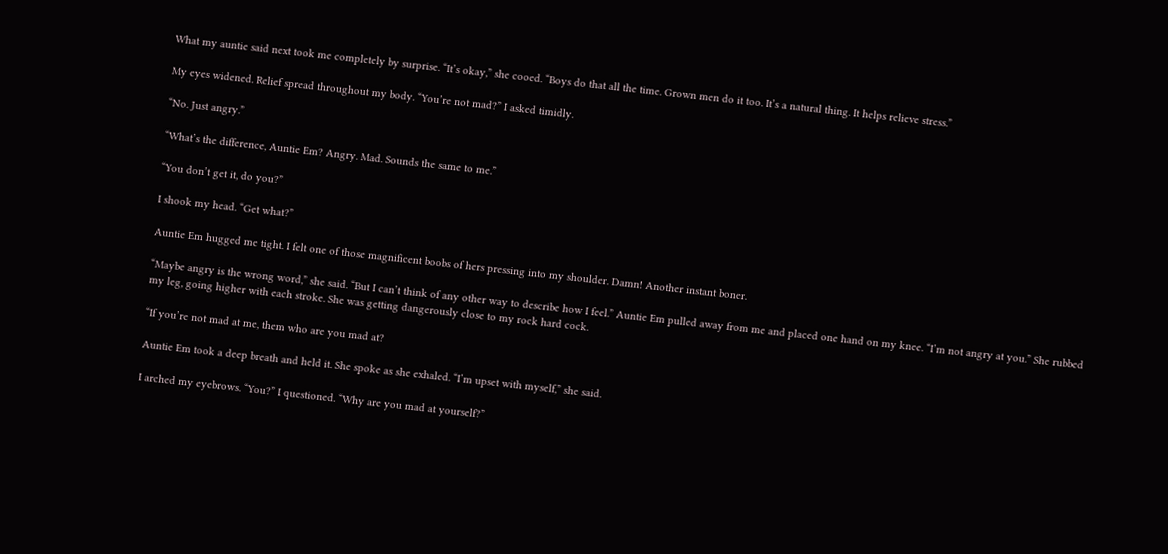What my auntie said next took me completely by surprise. “It’s okay,” she cooed. “Boys do that all the time. Grown men do it too. It’s a natural thing. It helps relieve stress.”

My eyes widened. Relief spread throughout my body. “You’re not mad?” I asked timidly.

“No. Just angry.”

“What’s the difference, Auntie Em? Angry. Mad. Sounds the same to me.”

“You don’t get it, do you?”

I shook my head. “Get what?”

Auntie Em hugged me tight. I felt one of those magnificent boobs of hers pressing into my shoulder. Damn! Another instant boner.

“Maybe angry is the wrong word,” she said. “But I can’t think of any other way to describe how I feel.” Auntie Em pulled away from me and placed one hand on my knee. “I’m not angry at you.” She rubbed my leg, going higher with each stroke. She was getting dangerously close to my rock hard cock.

“If you’re not mad at me, them who are you mad at?

Auntie Em took a deep breath and held it. She spoke as she exhaled. “I’m upset with myself,” she said.

I arched my eyebrows. “You?” I questioned. “Why are you mad at yourself?”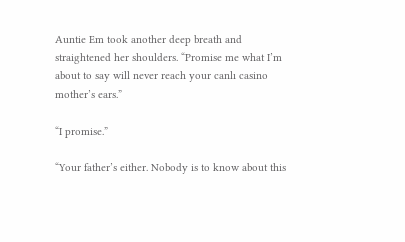Auntie Em took another deep breath and straightened her shoulders. “Promise me what I’m about to say will never reach your canlı casino mother’s ears.”

“I promise.”

“Your father’s either. Nobody is to know about this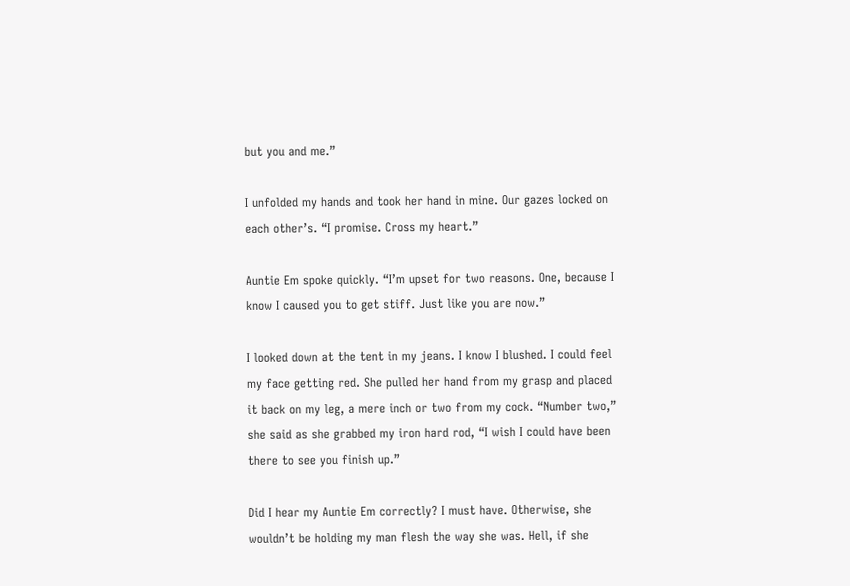but you and me.”

I unfolded my hands and took her hand in mine. Our gazes locked on each other’s. “I promise. Cross my heart.”

Auntie Em spoke quickly. “I’m upset for two reasons. One, because I know I caused you to get stiff. Just like you are now.”

I looked down at the tent in my jeans. I know I blushed. I could feel my face getting red. She pulled her hand from my grasp and placed it back on my leg, a mere inch or two from my cock. “Number two,” she said as she grabbed my iron hard rod, “I wish I could have been there to see you finish up.”

Did I hear my Auntie Em correctly? I must have. Otherwise, she wouldn’t be holding my man flesh the way she was. Hell, if she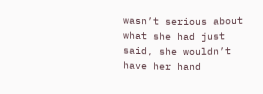wasn’t serious about what she had just said, she wouldn’t have her hand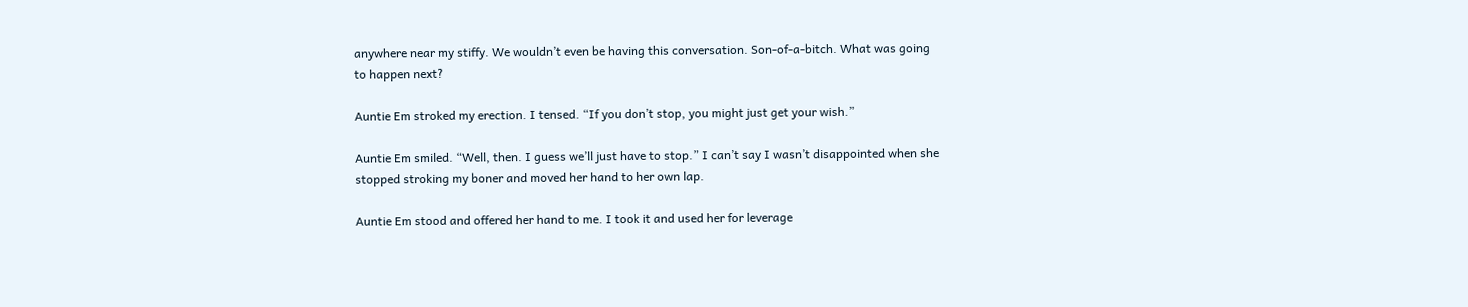anywhere near my stiffy. We wouldn’t even be having this conversation. Son-of-a-bitch. What was going to happen next?

Auntie Em stroked my erection. I tensed. “If you don’t stop, you might just get your wish.”

Auntie Em smiled. “Well, then. I guess we’ll just have to stop.” I can’t say I wasn’t disappointed when she stopped stroking my boner and moved her hand to her own lap.

Auntie Em stood and offered her hand to me. I took it and used her for leverage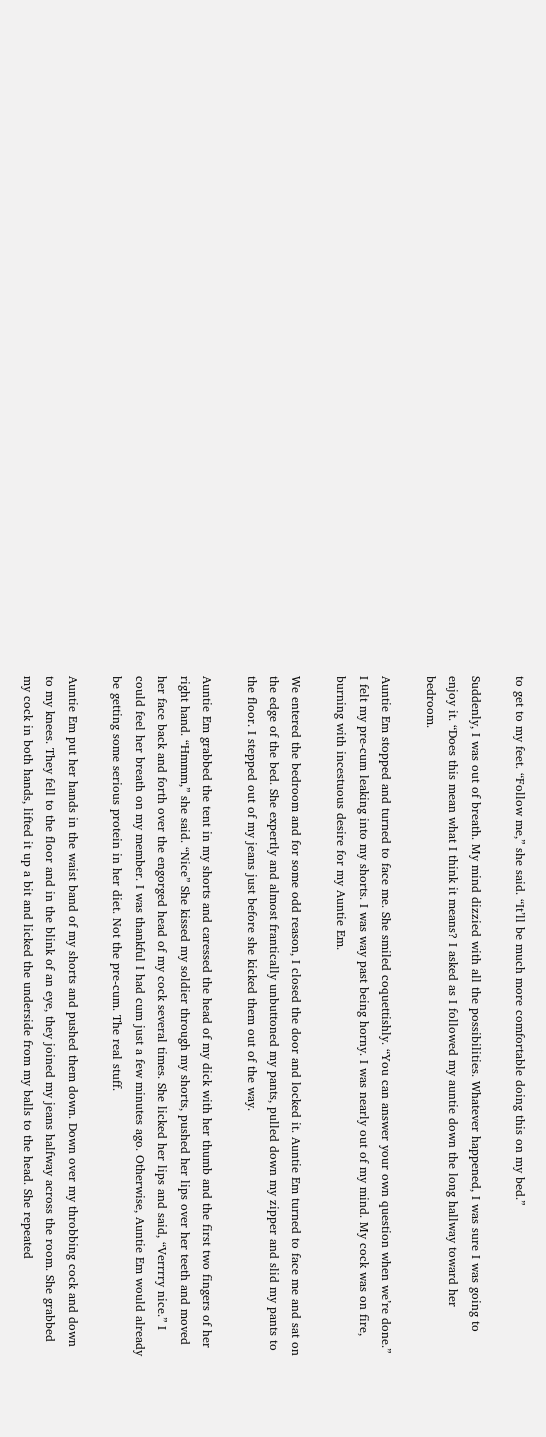to get to my feet. “Follow me,” she said. “It’ll be much more comfortable doing this on my bed.”

Suddenly, I was out of breath. My mind dizzied with all the possibilities. Whatever happened, I was sure I was going to enjoy it. “Does this mean what I think it means? I asked as I followed my auntie down the long hallway toward her bedroom.

Auntie Em stopped and turned to face me. She smiled coquettishly. “You can answer your own question when we’re done.” I felt my pre-cum leaking into my shorts. I was way past being horny. I was nearly out of my mind. My cock was on fire, burning with incestuous desire for my Auntie Em.

We entered the bedroom and for some odd reason, I closed the door and locked it. Auntie Em turned to face me and sat on the edge of the bed. She expertly and almost frantically unbuttoned my pants, pulled down my zipper and slid my pants to the floor. I stepped out of my jeans just before she kicked them out of the way.

Auntie Em grabbed the tent in my shorts and caressed the head of my dick with her thumb and the first two fingers of her right hand. “Hmmm,” she said. “Nice” She kissed my soldier through my shorts, pushed her lips over her teeth and moved her face back and forth over the engorged head of my cock several times. She licked her lips and said, “Verrrry nice.” I could feel her breath on my member. I was thankful I had cum just a few minutes ago. Otherwise, Auntie Em would already be getting some serious protein in her diet. Not the pre-cum. The real stuff.

Auntie Em put her hands in the waist band of my shorts and pushed them down. Down over my throbbing cock and down to my knees. They fell to the floor and in the blink of an eye, they joined my jeans halfway across the room. She grabbed my cock in both hands, lifted it up a bit and licked the underside from my balls to the head. She repeated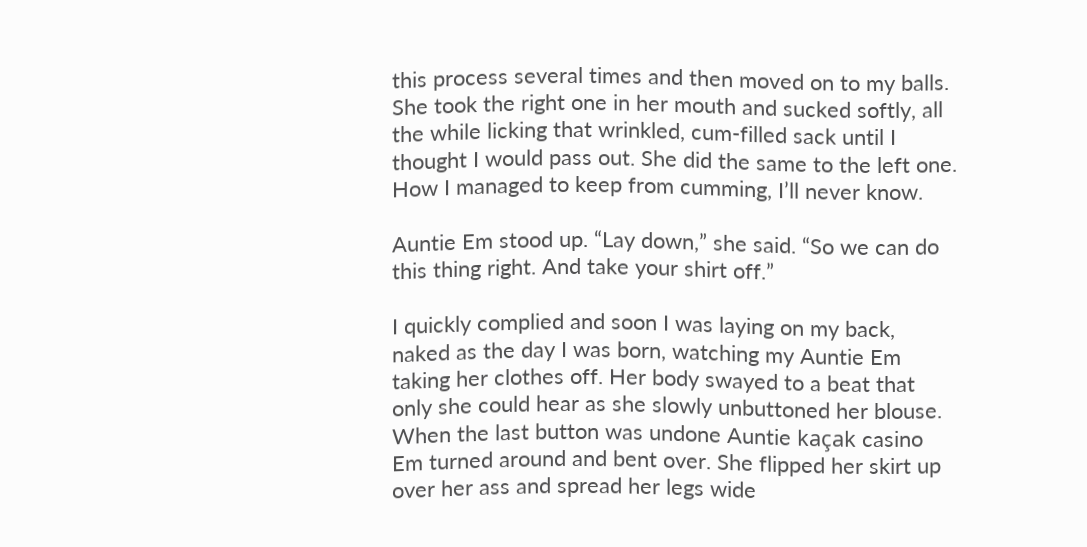this process several times and then moved on to my balls. She took the right one in her mouth and sucked softly, all the while licking that wrinkled, cum-filled sack until I thought I would pass out. She did the same to the left one. How I managed to keep from cumming, I’ll never know.

Auntie Em stood up. “Lay down,” she said. “So we can do this thing right. And take your shirt off.”

I quickly complied and soon I was laying on my back, naked as the day I was born, watching my Auntie Em taking her clothes off. Her body swayed to a beat that only she could hear as she slowly unbuttoned her blouse. When the last button was undone Auntie kaçak casino Em turned around and bent over. She flipped her skirt up over her ass and spread her legs wide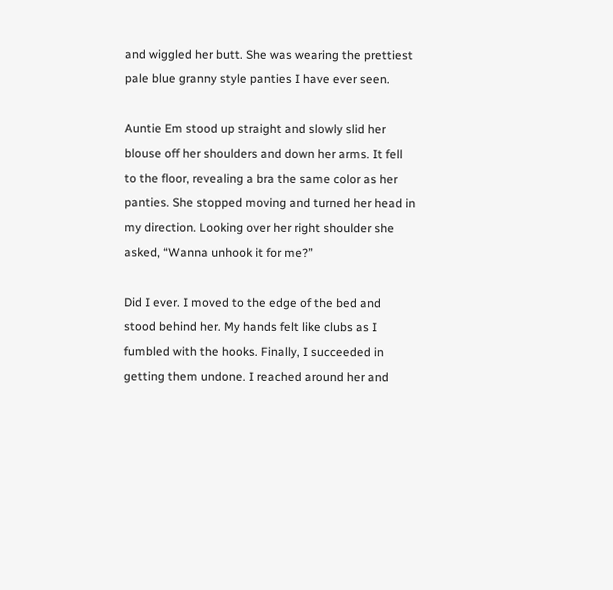and wiggled her butt. She was wearing the prettiest pale blue granny style panties I have ever seen.

Auntie Em stood up straight and slowly slid her blouse off her shoulders and down her arms. It fell to the floor, revealing a bra the same color as her panties. She stopped moving and turned her head in my direction. Looking over her right shoulder she asked, “Wanna unhook it for me?”

Did I ever. I moved to the edge of the bed and stood behind her. My hands felt like clubs as I fumbled with the hooks. Finally, I succeeded in getting them undone. I reached around her and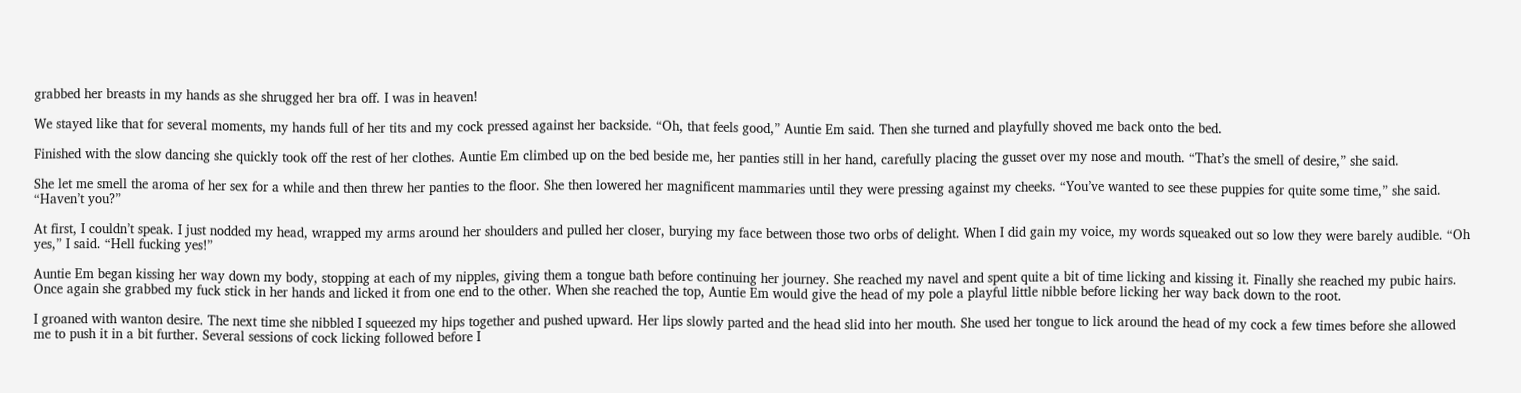grabbed her breasts in my hands as she shrugged her bra off. I was in heaven!

We stayed like that for several moments, my hands full of her tits and my cock pressed against her backside. “Oh, that feels good,” Auntie Em said. Then she turned and playfully shoved me back onto the bed.

Finished with the slow dancing she quickly took off the rest of her clothes. Auntie Em climbed up on the bed beside me, her panties still in her hand, carefully placing the gusset over my nose and mouth. “That’s the smell of desire,” she said.

She let me smell the aroma of her sex for a while and then threw her panties to the floor. She then lowered her magnificent mammaries until they were pressing against my cheeks. “You’ve wanted to see these puppies for quite some time,” she said. “Haven’t you?”

At first, I couldn’t speak. I just nodded my head, wrapped my arms around her shoulders and pulled her closer, burying my face between those two orbs of delight. When I did gain my voice, my words squeaked out so low they were barely audible. “Oh yes,” I said. “Hell fucking yes!”

Auntie Em began kissing her way down my body, stopping at each of my nipples, giving them a tongue bath before continuing her journey. She reached my navel and spent quite a bit of time licking and kissing it. Finally she reached my pubic hairs. Once again she grabbed my fuck stick in her hands and licked it from one end to the other. When she reached the top, Auntie Em would give the head of my pole a playful little nibble before licking her way back down to the root.

I groaned with wanton desire. The next time she nibbled I squeezed my hips together and pushed upward. Her lips slowly parted and the head slid into her mouth. She used her tongue to lick around the head of my cock a few times before she allowed me to push it in a bit further. Several sessions of cock licking followed before I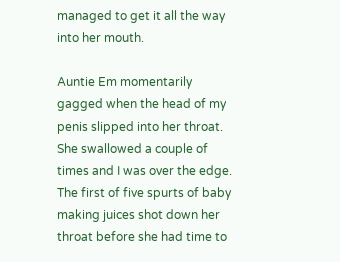managed to get it all the way into her mouth.

Auntie Em momentarily gagged when the head of my penis slipped into her throat. She swallowed a couple of times and I was over the edge. The first of five spurts of baby making juices shot down her throat before she had time to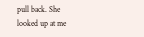pull back. She looked up at me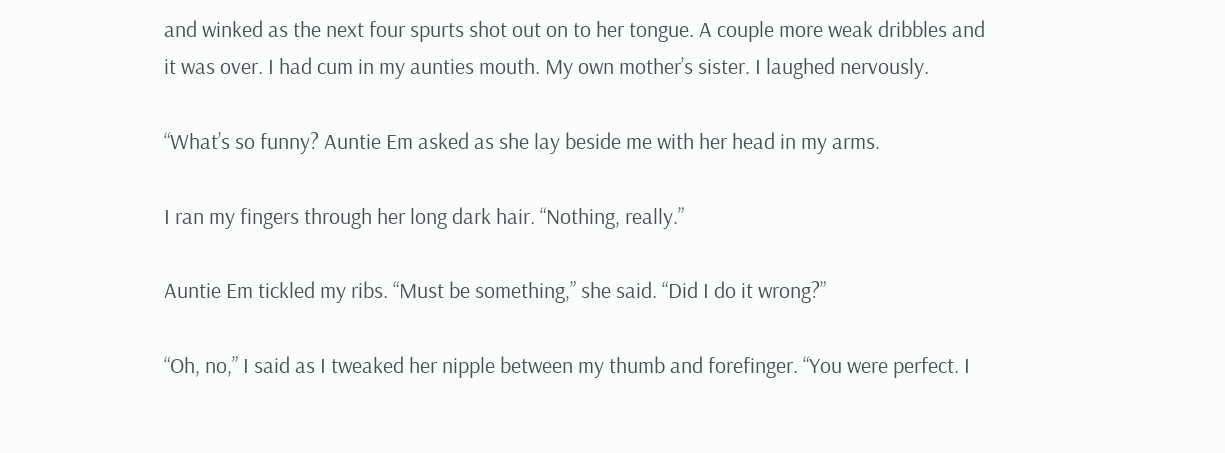and winked as the next four spurts shot out on to her tongue. A couple more weak dribbles and it was over. I had cum in my aunties mouth. My own mother’s sister. I laughed nervously.

“What’s so funny? Auntie Em asked as she lay beside me with her head in my arms.

I ran my fingers through her long dark hair. “Nothing, really.”

Auntie Em tickled my ribs. “Must be something,” she said. “Did I do it wrong?”

“Oh, no,” I said as I tweaked her nipple between my thumb and forefinger. “You were perfect. I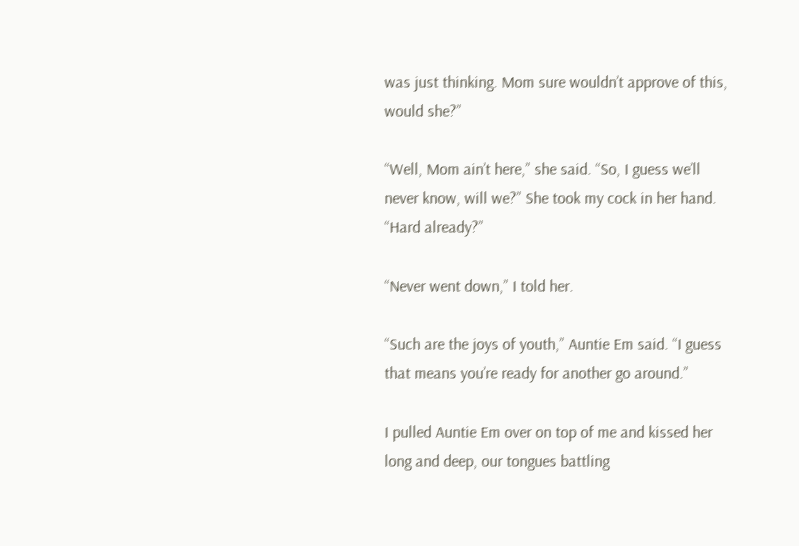was just thinking. Mom sure wouldn’t approve of this, would she?”

“Well, Mom ain’t here,” she said. “So, I guess we’ll never know, will we?” She took my cock in her hand. “Hard already?”

“Never went down,” I told her.

“Such are the joys of youth,” Auntie Em said. “I guess that means you’re ready for another go around.”

I pulled Auntie Em over on top of me and kissed her long and deep, our tongues battling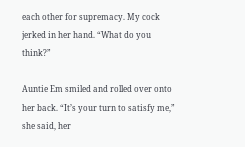each other for supremacy. My cock jerked in her hand. “What do you think?”

Auntie Em smiled and rolled over onto her back. “It’s your turn to satisfy me,” she said, her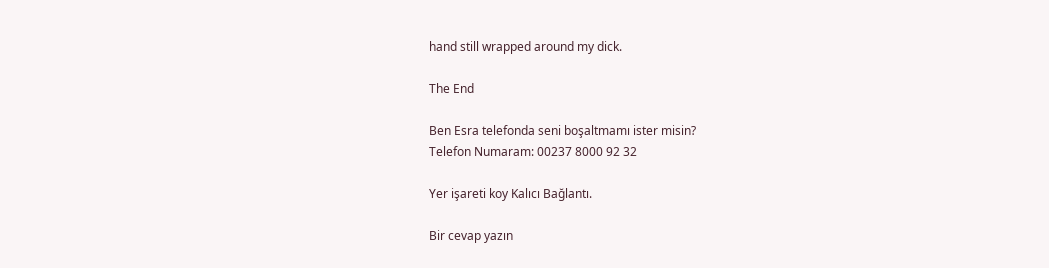hand still wrapped around my dick.

The End

Ben Esra telefonda seni boşaltmamı ister misin?
Telefon Numaram: 00237 8000 92 32

Yer işareti koy Kalıcı Bağlantı.

Bir cevap yazın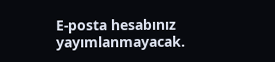E-posta hesabınız yayımlanmayacak.